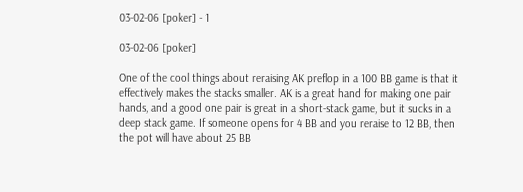03-02-06 [poker] - 1

03-02-06 [poker]

One of the cool things about reraising AK preflop in a 100 BB game is that it effectively makes the stacks smaller. AK is a great hand for making one pair hands, and a good one pair is great in a short-stack game, but it sucks in a deep stack game. If someone opens for 4 BB and you reraise to 12 BB, then the pot will have about 25 BB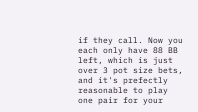if they call. Now you each only have 88 BB left, which is just over 3 pot size bets, and it's prefectly reasonable to play one pair for your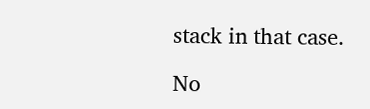stack in that case.

No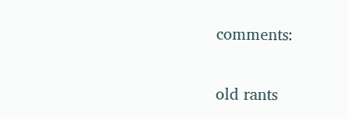comments:

old rants